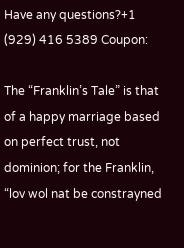Have any questions?+1 (929) 416 5389 Coupon:

The “Franklin’s Tale” is that of a happy marriage based on perfect trust, not dominion; for the Franklin, “lov wol nat be constrayned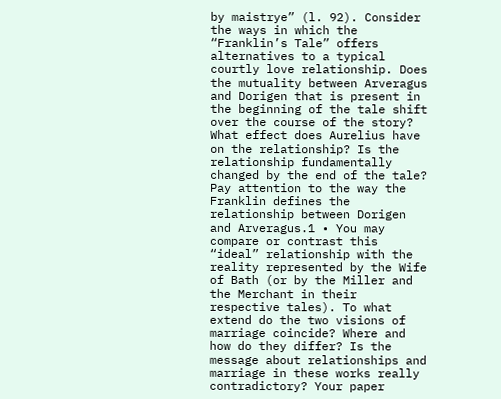by maistrye” (l. 92). Consider the ways in which the “Franklin’s Tale” offers alternatives to a typical courtly love relationship. Does the mutuality between Arveragus and Dorigen that is present in the beginning of the tale shift over the course of the story? What effect does Aurelius have on the relationship? Is the relationship fundamentally changed by the end of the tale? Pay attention to the way the Franklin defines the relationship between Dorigen and Arveragus.1 • You may compare or contrast this “ideal” relationship with the reality represented by the Wife of Bath (or by the Miller and the Merchant in their respective tales). To what extend do the two visions of marriage coincide? Where and how do they differ? Is the message about relationships and marriage in these works really contradictory? Your paper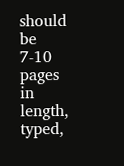should be 7-10 pages in length, typed,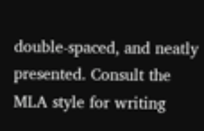double-spaced, and neatly presented. Consult the MLA style for writing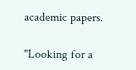academic papers.

"Looking for a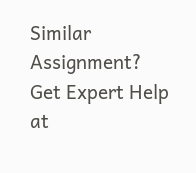Similar Assignment? Get Expert Help at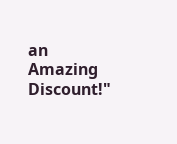an Amazing Discount!"